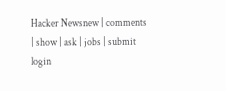Hacker Newsnew | comments | show | ask | jobs | submit login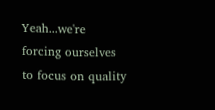Yeah...we're forcing ourselves to focus on quality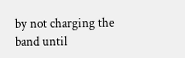by not charging the band until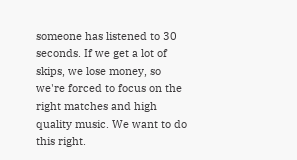someone has listened to 30 seconds. If we get a lot of skips, we lose money, so we're forced to focus on the right matches and high quality music. We want to do this right.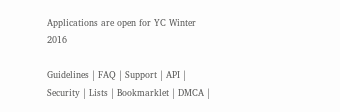Applications are open for YC Winter 2016

Guidelines | FAQ | Support | API | Security | Lists | Bookmarklet | DMCA |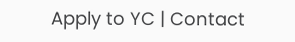Apply to YC | Contact